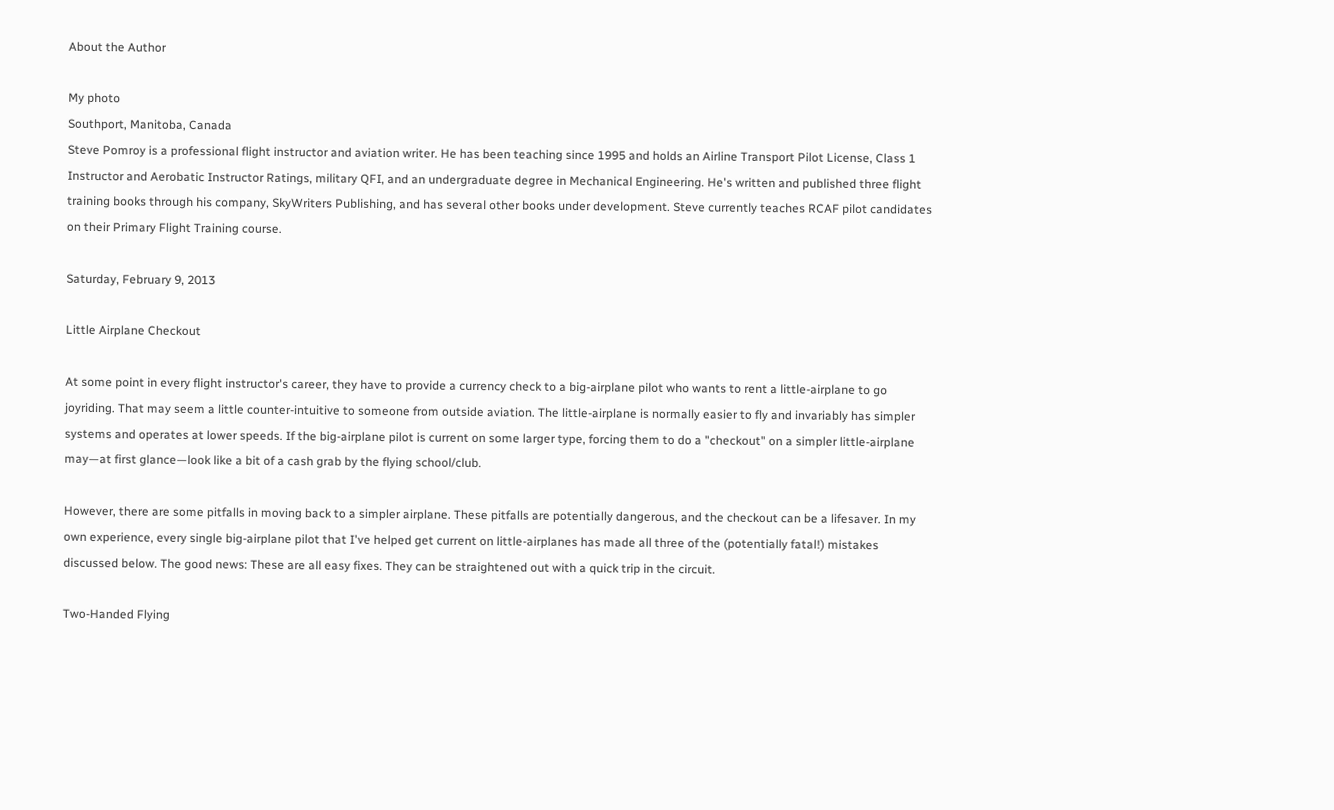About the Author

My photo
Southport, Manitoba, Canada
Steve Pomroy is a professional flight instructor and aviation writer. He has been teaching since 1995 and holds an Airline Transport Pilot License, Class 1 Instructor and Aerobatic Instructor Ratings, military QFI, and an undergraduate degree in Mechanical Engineering. He's written and published three flight training books through his company, SkyWriters Publishing, and has several other books under development. Steve currently teaches RCAF pilot candidates on their Primary Flight Training course.

Saturday, February 9, 2013

Little Airplane Checkout

At some point in every flight instructor's career, they have to provide a currency check to a big-airplane pilot who wants to rent a little-airplane to go joyriding. That may seem a little counter-intuitive to someone from outside aviation. The little-airplane is normally easier to fly and invariably has simpler systems and operates at lower speeds. If the big-airplane pilot is current on some larger type, forcing them to do a "checkout" on a simpler little-airplane may—at first glance—look like a bit of a cash grab by the flying school/club.

However, there are some pitfalls in moving back to a simpler airplane. These pitfalls are potentially dangerous, and the checkout can be a lifesaver. In my own experience, every single big-airplane pilot that I've helped get current on little-airplanes has made all three of the (potentially fatal!) mistakes discussed below. The good news: These are all easy fixes. They can be straightened out with a quick trip in the circuit.

Two-Handed Flying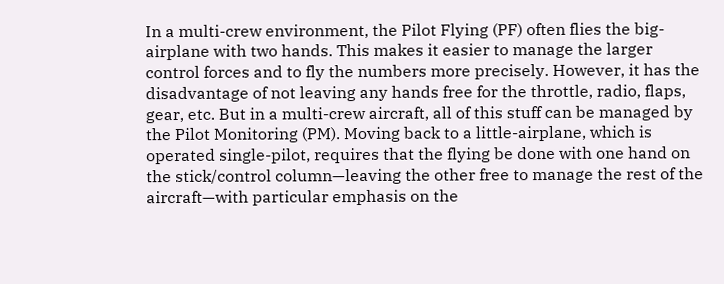In a multi-crew environment, the Pilot Flying (PF) often flies the big-airplane with two hands. This makes it easier to manage the larger control forces and to fly the numbers more precisely. However, it has the disadvantage of not leaving any hands free for the throttle, radio, flaps, gear, etc. But in a multi-crew aircraft, all of this stuff can be managed by the Pilot Monitoring (PM). Moving back to a little-airplane, which is operated single-pilot, requires that the flying be done with one hand on the stick/control column—leaving the other free to manage the rest of the aircraft—with particular emphasis on the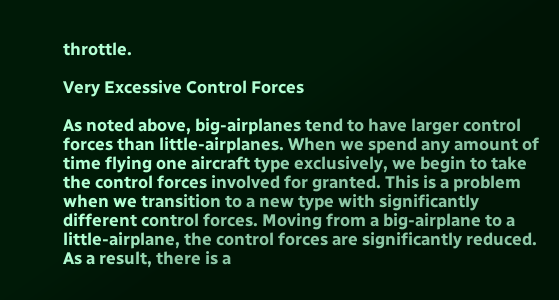throttle.

Very Excessive Control Forces

As noted above, big-airplanes tend to have larger control forces than little-airplanes. When we spend any amount of time flying one aircraft type exclusively, we begin to take the control forces involved for granted. This is a problem when we transition to a new type with significantly different control forces. Moving from a big-airplane to a little-airplane, the control forces are significantly reduced. As a result, there is a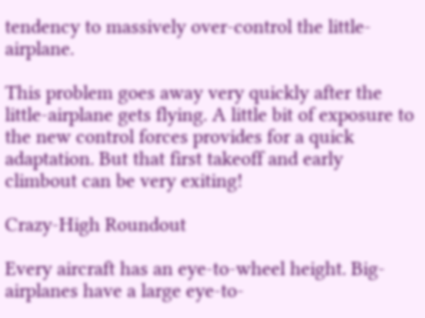tendency to massively over-control the little-airplane.

This problem goes away very quickly after the little-airplane gets flying. A little bit of exposure to the new control forces provides for a quick adaptation. But that first takeoff and early climbout can be very exiting!

Crazy-High Roundout

Every aircraft has an eye-to-wheel height. Big-airplanes have a large eye-to-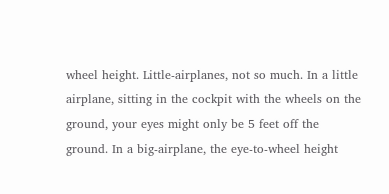wheel height. Little-airplanes, not so much. In a little airplane, sitting in the cockpit with the wheels on the ground, your eyes might only be 5 feet off the ground. In a big-airplane, the eye-to-wheel height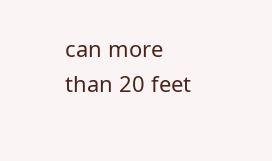can more than 20 feet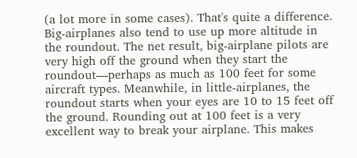(a lot more in some cases). That's quite a difference. Big-airplanes also tend to use up more altitude in the roundout. The net result, big-airplane pilots are very high off the ground when they start the roundout—perhaps as much as 100 feet for some aircraft types. Meanwhile, in little-airplanes, the roundout starts when your eyes are 10 to 15 feet off the ground. Rounding out at 100 feet is a very excellent way to break your airplane. This makes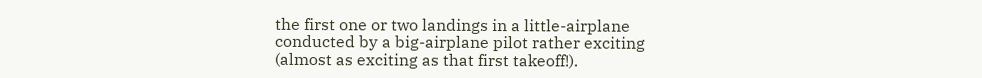the first one or two landings in a little-airplane conducted by a big-airplane pilot rather exciting (almost as exciting as that first takeoff!).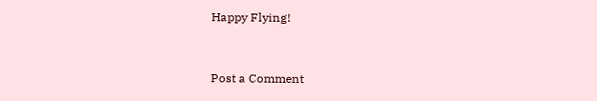Happy Flying!


Post a Comment